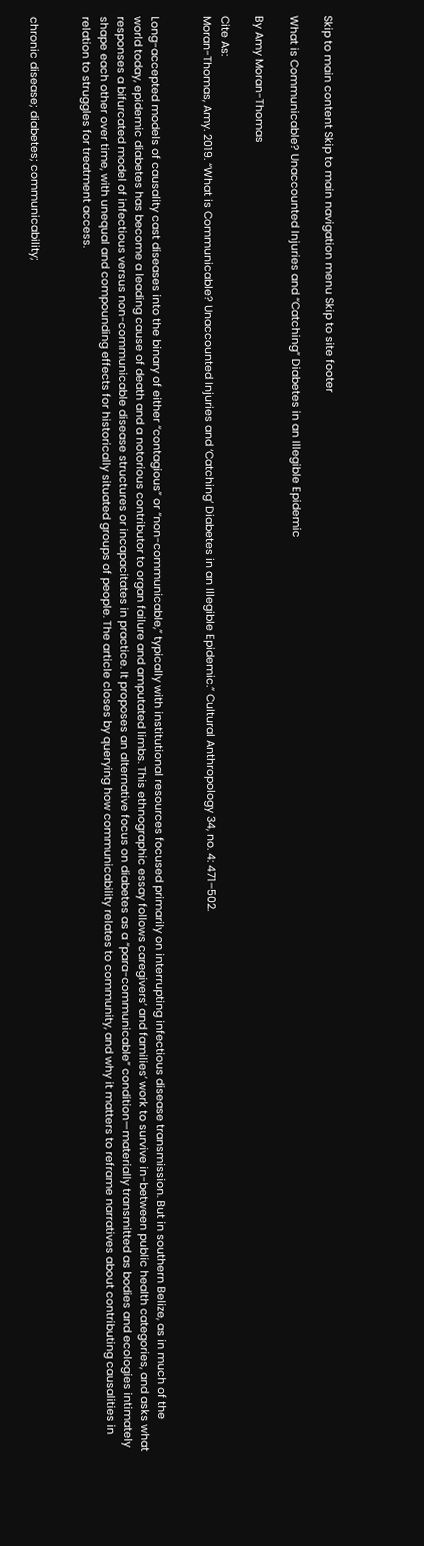Skip to main content Skip to main navigation menu Skip to site footer

What is Communicable? Unaccounted Injuries and “Catching” Diabetes in an Illegible Epidemic

By Amy Moran-Thomas

Cite As:
Moran-Thomas, Amy. 2019. “What is Communicable? Unaccounted Injuries and ‘Catching’ Diabetes in an Illegible Epidemic.” Cultural Anthropology 34, no. 4: 471–502.


Long-accepted models of causality cast diseases into the binary of either “contagious” or “non-communicable,” typically with institutional resources focused primarily on interrupting infectious disease transmission. But in southern Belize, as in much of the world today, epidemic diabetes has become a leading cause of death and a notorious contributor to organ failure and amputated limbs. This ethnographic essay follows caregivers’ and families’ work to survive in-between public health categories, and asks what responses a bifurcated model of infectious versus non-communicable disease structures or incapacitates in practice. It proposes an alternative focus on diabetes as a “para-communicable” condition—materially transmitted as bodies and ecologies intimately shape each other over time, with unequal and compounding effects for historically situated groups of people. The article closes by querying how communicability relates to community, and why it matters to reframe narratives about contributing causalities in relation to struggles for treatment access.


chronic disease; diabetes; communicability;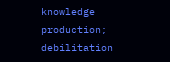knowledge production; debilitation